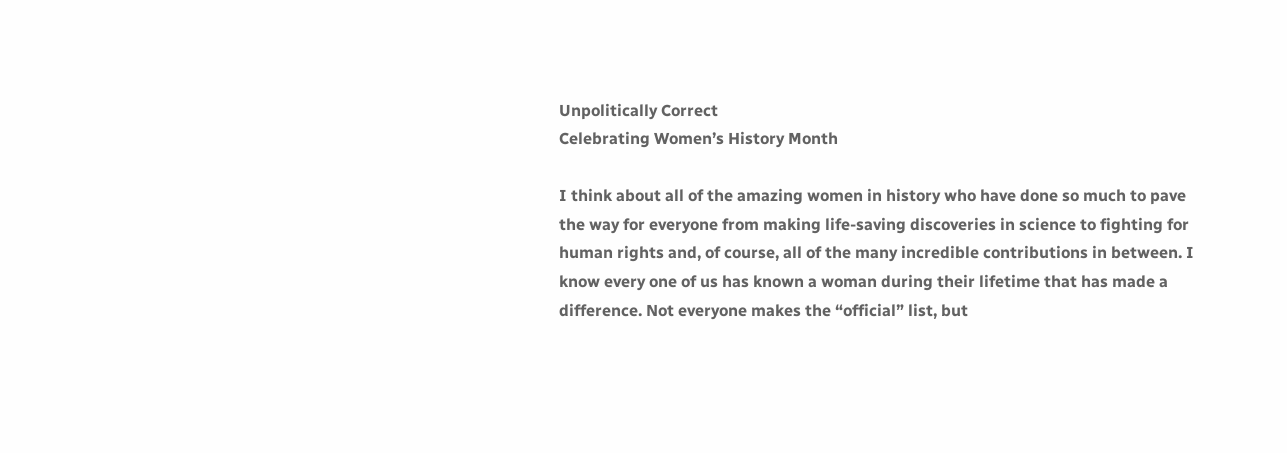Unpolitically Correct
Celebrating Women’s History Month

I think about all of the amazing women in history who have done so much to pave the way for everyone from making life-saving discoveries in science to fighting for human rights and, of course, all of the many incredible contributions in between. I know every one of us has known a woman during their lifetime that has made a difference. Not everyone makes the “official” list, but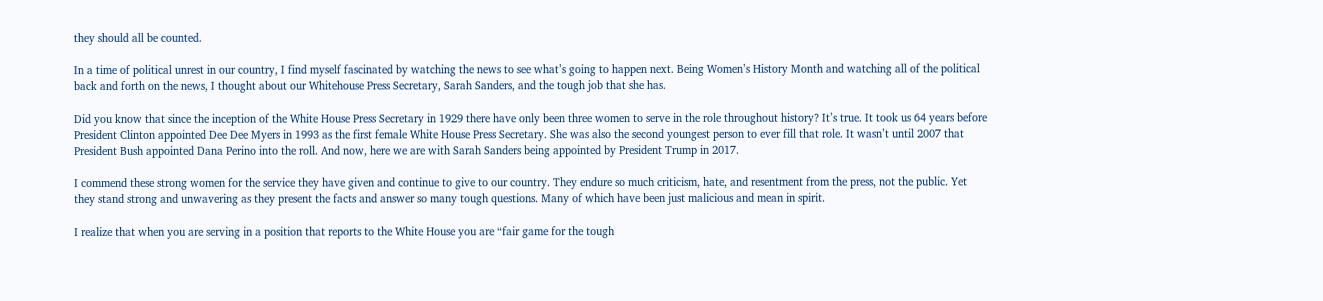they should all be counted.

In a time of political unrest in our country, I find myself fascinated by watching the news to see what’s going to happen next. Being Women’s History Month and watching all of the political back and forth on the news, I thought about our Whitehouse Press Secretary, Sarah Sanders, and the tough job that she has.

Did you know that since the inception of the White House Press Secretary in 1929 there have only been three women to serve in the role throughout history? It’s true. It took us 64 years before President Clinton appointed Dee Dee Myers in 1993 as the first female White House Press Secretary. She was also the second youngest person to ever fill that role. It wasn’t until 2007 that President Bush appointed Dana Perino into the roll. And now, here we are with Sarah Sanders being appointed by President Trump in 2017.

I commend these strong women for the service they have given and continue to give to our country. They endure so much criticism, hate, and resentment from the press, not the public. Yet they stand strong and unwavering as they present the facts and answer so many tough questions. Many of which have been just malicious and mean in spirit.

I realize that when you are serving in a position that reports to the White House you are “fair game for the tough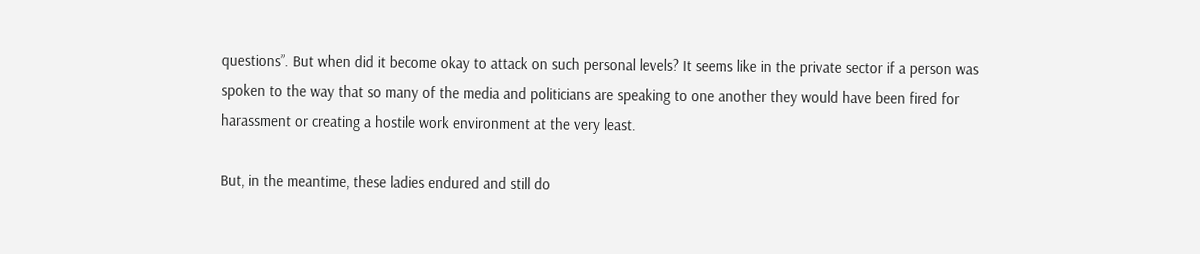questions”. But when did it become okay to attack on such personal levels? It seems like in the private sector if a person was spoken to the way that so many of the media and politicians are speaking to one another they would have been fired for harassment or creating a hostile work environment at the very least.

But, in the meantime, these ladies endured and still do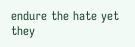endure the hate yet they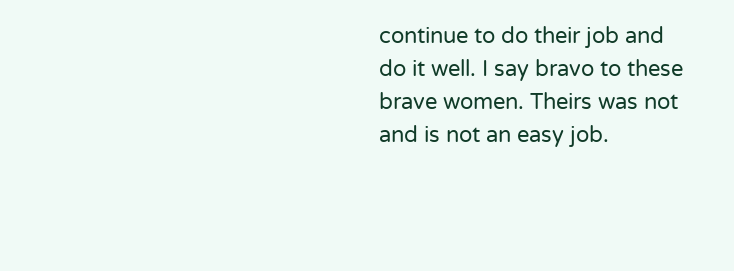continue to do their job and do it well. I say bravo to these brave women. Theirs was not and is not an easy job.